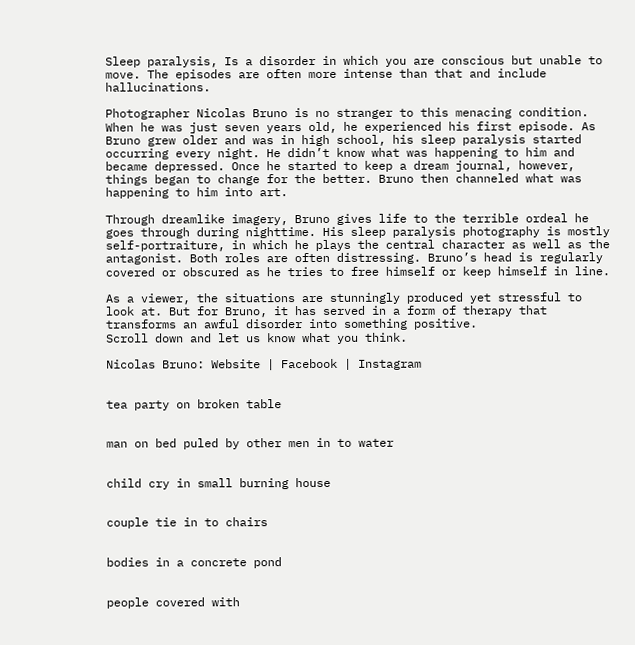Sleep paralysis, Is a disorder in which you are conscious but unable to move. The episodes are often more intense than that and include hallucinations.

Photographer Nicolas Bruno is no stranger to this menacing condition. When he was just seven years old, he experienced his first episode. As Bruno grew older and was in high school, his sleep paralysis started occurring every night. He didn’t know what was happening to him and became depressed. Once he started to keep a dream journal, however, things began to change for the better. Bruno then channeled what was happening to him into art.

Through dreamlike imagery, Bruno gives life to the terrible ordeal he goes through during nighttime. His sleep paralysis photography is mostly self-portraiture, in which he plays the central character as well as the antagonist. Both roles are often distressing. Bruno’s head is regularly covered or obscured as he tries to free himself or keep himself in line.

As a viewer, the situations are stunningly produced yet stressful to look at. But for Bruno, it has served in a form of therapy that transforms an awful disorder into something positive.
Scroll down and let us know what you think.

Nicolas Bruno: Website | Facebook | Instagram


tea party on broken table


man on bed puled by other men in to water


child cry in small burning house


couple tie in to chairs


bodies in a concrete pond


people covered with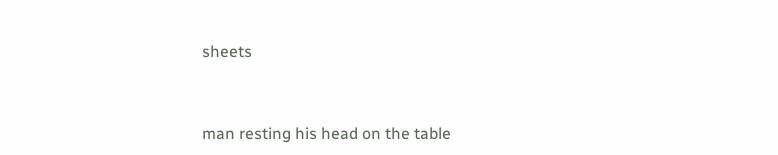sheets


man resting his head on the table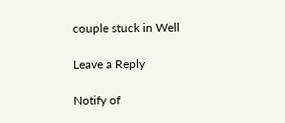couple stuck in Well

Leave a Reply

Notify of